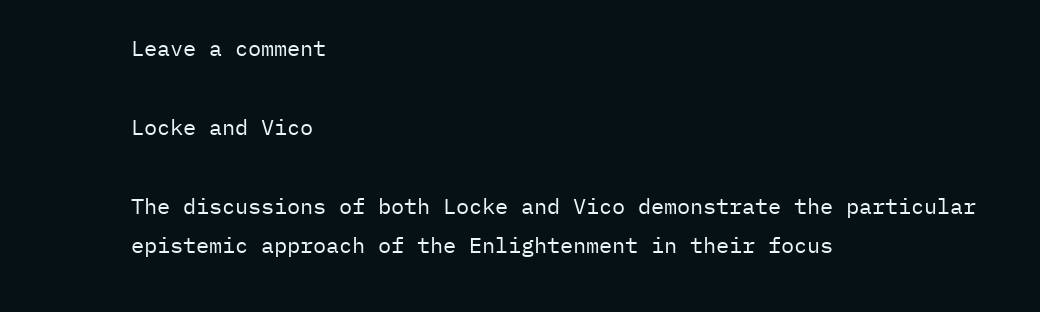Leave a comment

Locke and Vico

The discussions of both Locke and Vico demonstrate the particular epistemic approach of the Enlightenment in their focus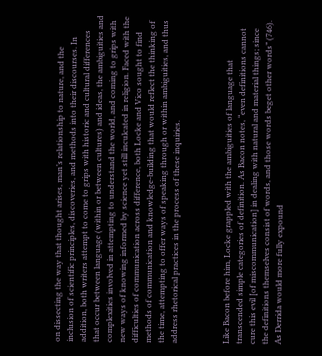on dissecting the way that thought arises, man’s relationship to nature, and the inclusion of scientific principles, discoveries, and methods into their discourses. In addition, both writers attempt to come to grips with historic and cultural differences that occur between language (within or between cultures) and ideas, the ambiguities and complexities involved in attempting to understand the world, and coming to grips with new ways of knowing informed by science yet still inculcated in religion. Faced with the difficulties of communication across difference, both Locke and Vico sought to find methods of communication and knowledge-building that would reflect the thinking of the time, attempting to offer ways of speaking through or within ambiguities, and thus address rhetorical practices in the process of these inquiries.



Like Bacon before him, Locke grappled with the ambiguities of language that transcended simple categories of definition. As Bacon notes, “even definitions cannot cure this evil [of miscommunication] in dealing with natural and material things; since the definitions themselves consist of words, and those words beget other words” (746). As Derrida would more fully expound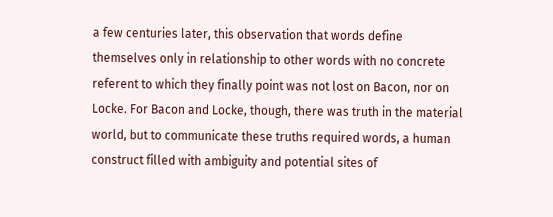a few centuries later, this observation that words define themselves only in relationship to other words with no concrete referent to which they finally point was not lost on Bacon, nor on Locke. For Bacon and Locke, though, there was truth in the material world, but to communicate these truths required words, a human construct filled with ambiguity and potential sites of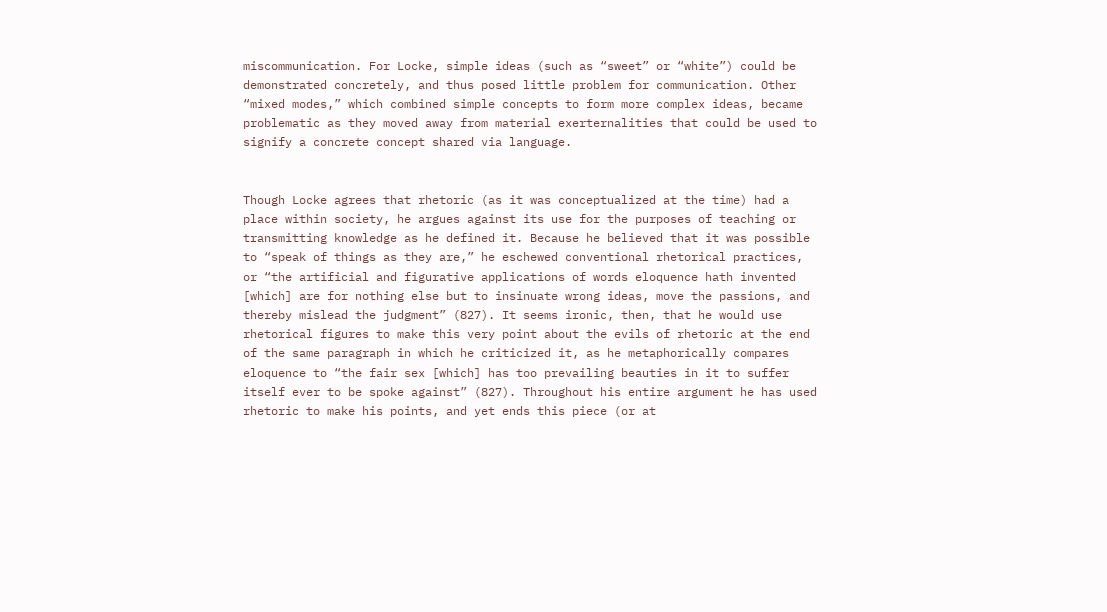miscommunication. For Locke, simple ideas (such as “sweet” or “white”) could be demonstrated concretely, and thus posed little problem for communication. Other “mixed modes,” which combined simple concepts to form more complex ideas, became problematic as they moved away from material exerternalities that could be used to signify a concrete concept shared via language.


Though Locke agrees that rhetoric (as it was conceptualized at the time) had a place within society, he argues against its use for the purposes of teaching or transmitting knowledge as he defined it. Because he believed that it was possible to “speak of things as they are,” he eschewed conventional rhetorical practices, or “the artificial and figurative applications of words eloquence hath invented [which] are for nothing else but to insinuate wrong ideas, move the passions, and thereby mislead the judgment” (827). It seems ironic, then, that he would use rhetorical figures to make this very point about the evils of rhetoric at the end of the same paragraph in which he criticized it, as he metaphorically compares eloquence to “the fair sex [which] has too prevailing beauties in it to suffer itself ever to be spoke against” (827). Throughout his entire argument he has used rhetoric to make his points, and yet ends this piece (or at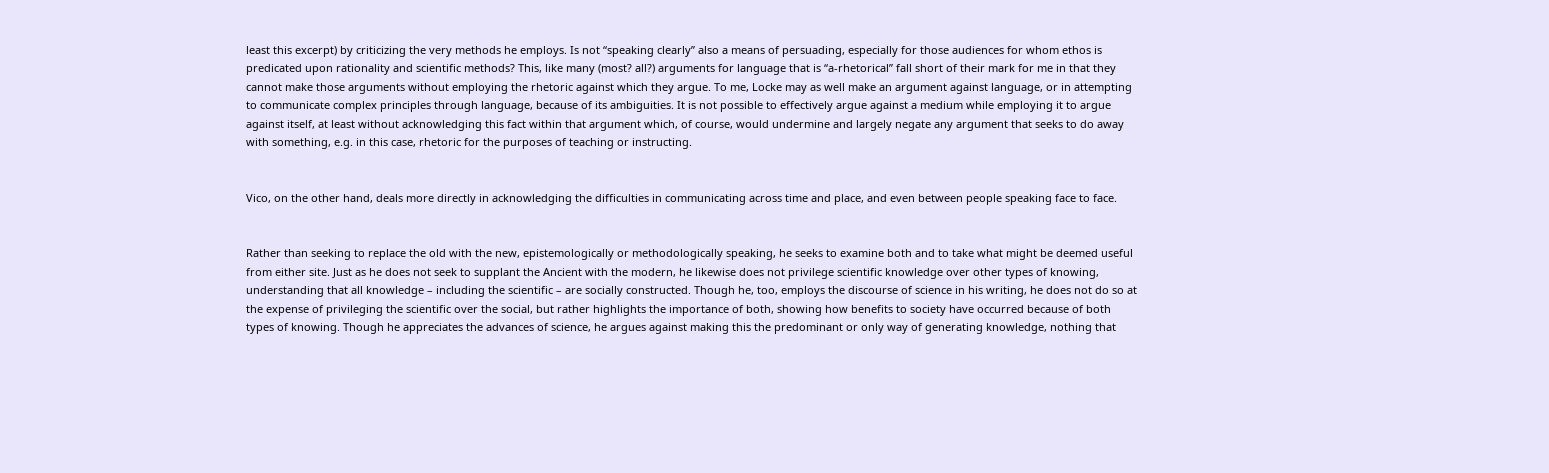least this excerpt) by criticizing the very methods he employs. Is not “speaking clearly” also a means of persuading, especially for those audiences for whom ethos is predicated upon rationality and scientific methods? This, like many (most? all?) arguments for language that is “a-rhetorical” fall short of their mark for me in that they cannot make those arguments without employing the rhetoric against which they argue. To me, Locke may as well make an argument against language, or in attempting to communicate complex principles through language, because of its ambiguities. It is not possible to effectively argue against a medium while employing it to argue against itself, at least without acknowledging this fact within that argument which, of course, would undermine and largely negate any argument that seeks to do away with something, e.g. in this case, rhetoric for the purposes of teaching or instructing.


Vico, on the other hand, deals more directly in acknowledging the difficulties in communicating across time and place, and even between people speaking face to face.


Rather than seeking to replace the old with the new, epistemologically or methodologically speaking, he seeks to examine both and to take what might be deemed useful from either site. Just as he does not seek to supplant the Ancient with the modern, he likewise does not privilege scientific knowledge over other types of knowing, understanding that all knowledge – including the scientific – are socially constructed. Though he, too, employs the discourse of science in his writing, he does not do so at the expense of privileging the scientific over the social, but rather highlights the importance of both, showing how benefits to society have occurred because of both types of knowing. Though he appreciates the advances of science, he argues against making this the predominant or only way of generating knowledge, nothing that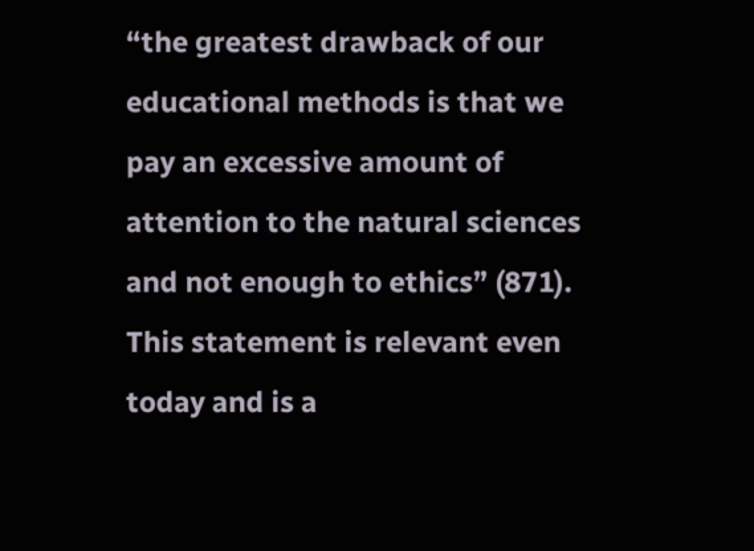“the greatest drawback of our educational methods is that we pay an excessive amount of attention to the natural sciences and not enough to ethics” (871). This statement is relevant even today and is a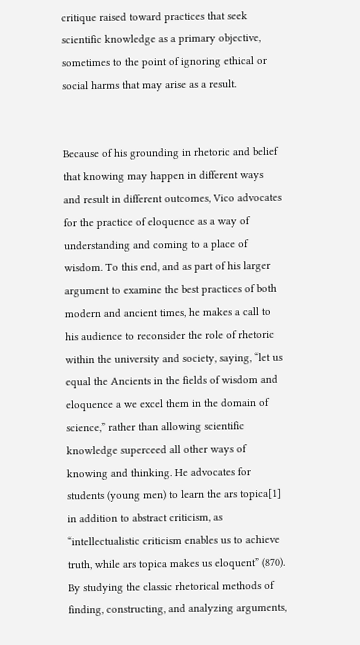critique raised toward practices that seek scientific knowledge as a primary objective, sometimes to the point of ignoring ethical or social harms that may arise as a result.


Because of his grounding in rhetoric and belief that knowing may happen in different ways and result in different outcomes, Vico advocates for the practice of eloquence as a way of understanding and coming to a place of wisdom. To this end, and as part of his larger argument to examine the best practices of both modern and ancient times, he makes a call to his audience to reconsider the role of rhetoric within the university and society, saying, “let us equal the Ancients in the fields of wisdom and eloquence a we excel them in the domain of science,” rather than allowing scientific knowledge superceed all other ways of knowing and thinking. He advocates for students (young men) to learn the ars topica[1] in addition to abstract criticism, as “intellectualistic criticism enables us to achieve truth, while ars topica makes us eloquent” (870). By studying the classic rhetorical methods of finding, constructing, and analyzing arguments,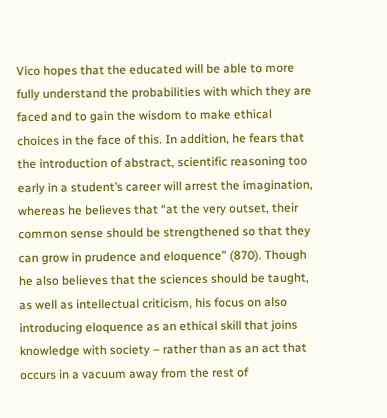Vico hopes that the educated will be able to more fully understand the probabilities with which they are faced and to gain the wisdom to make ethical choices in the face of this. In addition, he fears that the introduction of abstract, scientific reasoning too early in a student’s career will arrest the imagination, whereas he believes that “at the very outset, their common sense should be strengthened so that they can grow in prudence and eloquence” (870). Though he also believes that the sciences should be taught, as well as intellectual criticism, his focus on also introducing eloquence as an ethical skill that joins knowledge with society – rather than as an act that occurs in a vacuum away from the rest of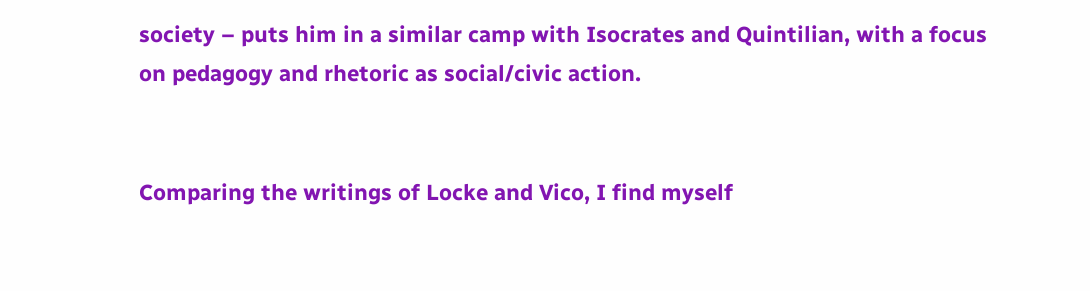society – puts him in a similar camp with Isocrates and Quintilian, with a focus on pedagogy and rhetoric as social/civic action.


Comparing the writings of Locke and Vico, I find myself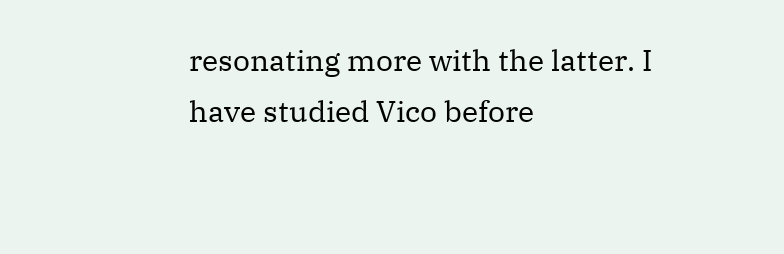resonating more with the latter. I have studied Vico before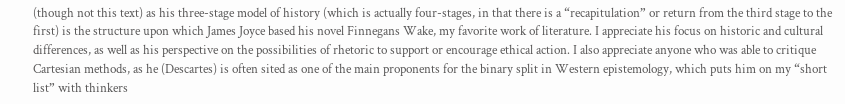(though not this text) as his three-stage model of history (which is actually four-stages, in that there is a “recapitulation” or return from the third stage to the first) is the structure upon which James Joyce based his novel Finnegans Wake, my favorite work of literature. I appreciate his focus on historic and cultural differences, as well as his perspective on the possibilities of rhetoric to support or encourage ethical action. I also appreciate anyone who was able to critique Cartesian methods, as he (Descartes) is often sited as one of the main proponents for the binary split in Western epistemology, which puts him on my “short list” with thinkers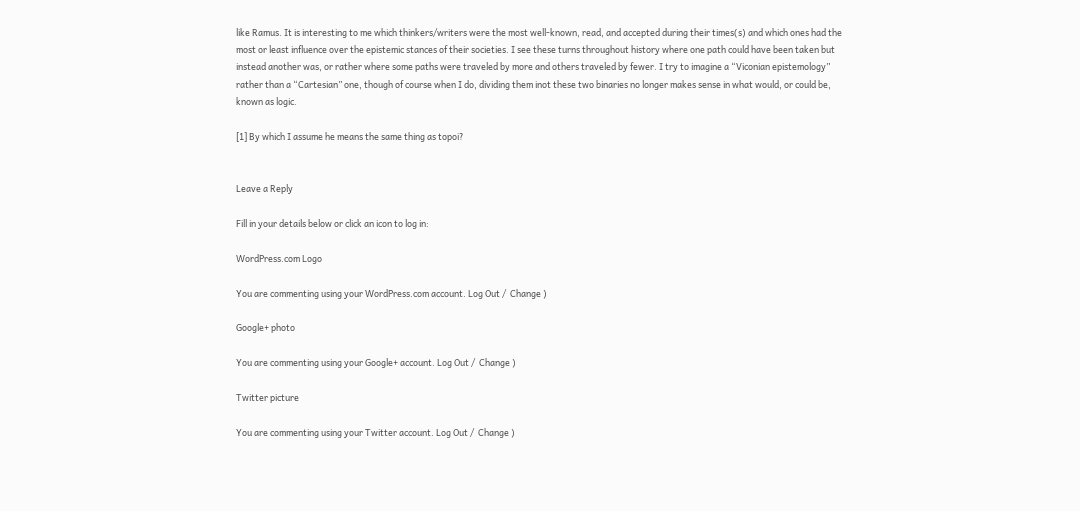like Ramus. It is interesting to me which thinkers/writers were the most well-known, read, and accepted during their times(s) and which ones had the most or least influence over the epistemic stances of their societies. I see these turns throughout history where one path could have been taken but instead another was, or rather where some paths were traveled by more and others traveled by fewer. I try to imagine a “Viconian epistemology” rather than a “Cartesian” one, though of course when I do, dividing them inot these two binaries no longer makes sense in what would, or could be, known as logic.

[1] By which I assume he means the same thing as topoi?


Leave a Reply

Fill in your details below or click an icon to log in:

WordPress.com Logo

You are commenting using your WordPress.com account. Log Out /  Change )

Google+ photo

You are commenting using your Google+ account. Log Out /  Change )

Twitter picture

You are commenting using your Twitter account. Log Out /  Change )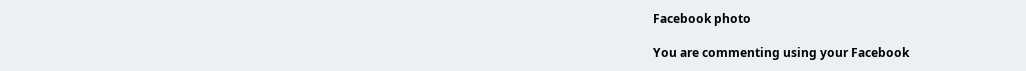Facebook photo

You are commenting using your Facebook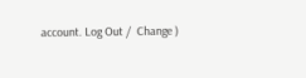account. Log Out /  Change )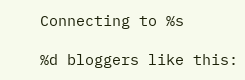Connecting to %s

%d bloggers like this: